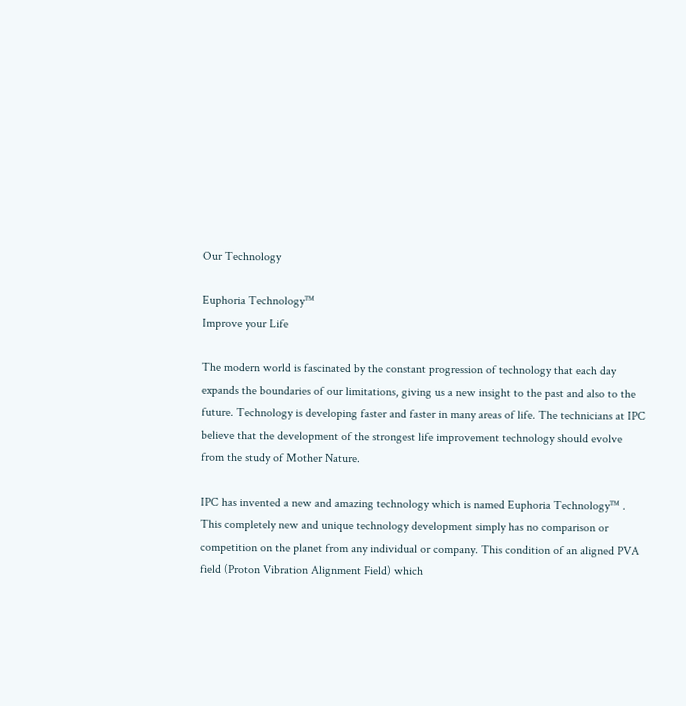Our Technology

Euphoria Technology™
Improve your Life

The modern world is fascinated by the constant progression of technology that each day expands the boundaries of our limitations, giving us a new insight to the past and also to the future. Technology is developing faster and faster in many areas of life. The technicians at IPC believe that the development of the strongest life improvement technology should evolve from the study of Mother Nature.

IPC has invented a new and amazing technology which is named Euphoria Technology™ . This completely new and unique technology development simply has no comparison or competition on the planet from any individual or company. This condition of an aligned PVA field (Proton Vibration Alignment Field) which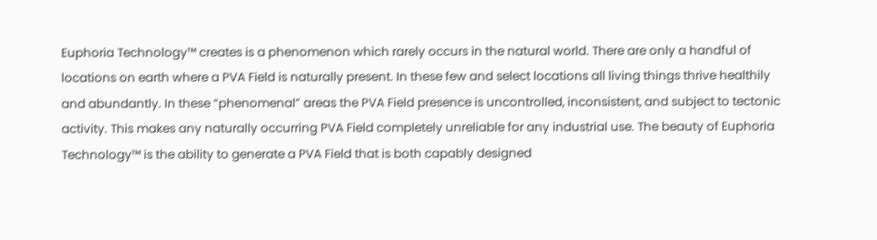Euphoria Technology™ creates is a phenomenon which rarely occurs in the natural world. There are only a handful of locations on earth where a PVA Field is naturally present. In these few and select locations all living things thrive healthily and abundantly. In these “phenomenal” areas the PVA Field presence is uncontrolled, inconsistent, and subject to tectonic activity. This makes any naturally occurring PVA Field completely unreliable for any industrial use. The beauty of Euphoria Technology™ is the ability to generate a PVA Field that is both capably designed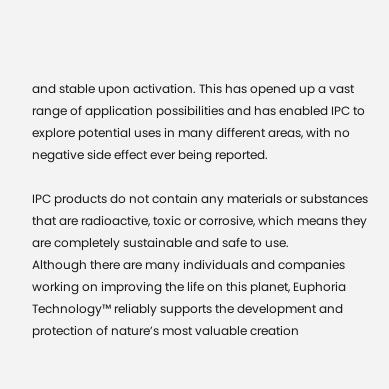and stable upon activation. This has opened up a vast range of application possibilities and has enabled IPC to explore potential uses in many different areas, with no negative side effect ever being reported.

IPC products do not contain any materials or substances that are radioactive, toxic or corrosive, which means they are completely sustainable and safe to use.
Although there are many individuals and companies working on improving the life on this planet, Euphoria Technology™ reliably supports the development and protection of nature’s most valuable creation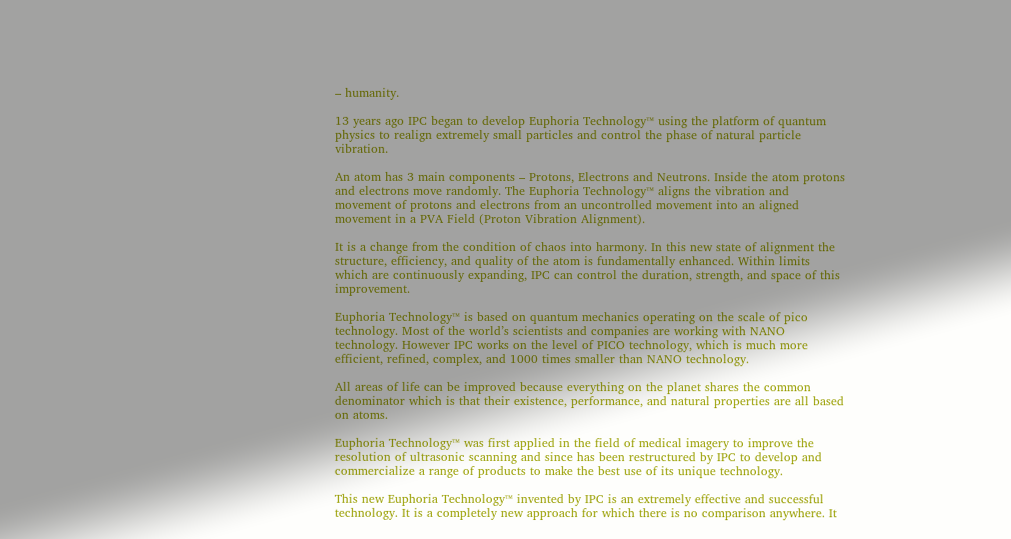– humanity.

13 years ago IPC began to develop Euphoria Technology™ using the platform of quantum physics to realign extremely small particles and control the phase of natural particle vibration.

An atom has 3 main components – Protons, Electrons and Neutrons. Inside the atom protons and electrons move randomly. The Euphoria Technology™ aligns the vibration and movement of protons and electrons from an uncontrolled movement into an aligned movement in a PVA Field (Proton Vibration Alignment).

It is a change from the condition of chaos into harmony. In this new state of alignment the structure, efficiency, and quality of the atom is fundamentally enhanced. Within limits which are continuously expanding, IPC can control the duration, strength, and space of this improvement.

Euphoria Technology™ is based on quantum mechanics operating on the scale of pico technology. Most of the world’s scientists and companies are working with NANO technology. However IPC works on the level of PICO technology, which is much more efficient, refined, complex, and 1000 times smaller than NANO technology.

All areas of life can be improved because everything on the planet shares the common denominator which is that their existence, performance, and natural properties are all based on atoms.

Euphoria Technology™ was first applied in the field of medical imagery to improve the resolution of ultrasonic scanning and since has been restructured by IPC to develop and commercialize a range of products to make the best use of its unique technology.

This new Euphoria Technology™ invented by IPC is an extremely effective and successful technology. It is a completely new approach for which there is no comparison anywhere. It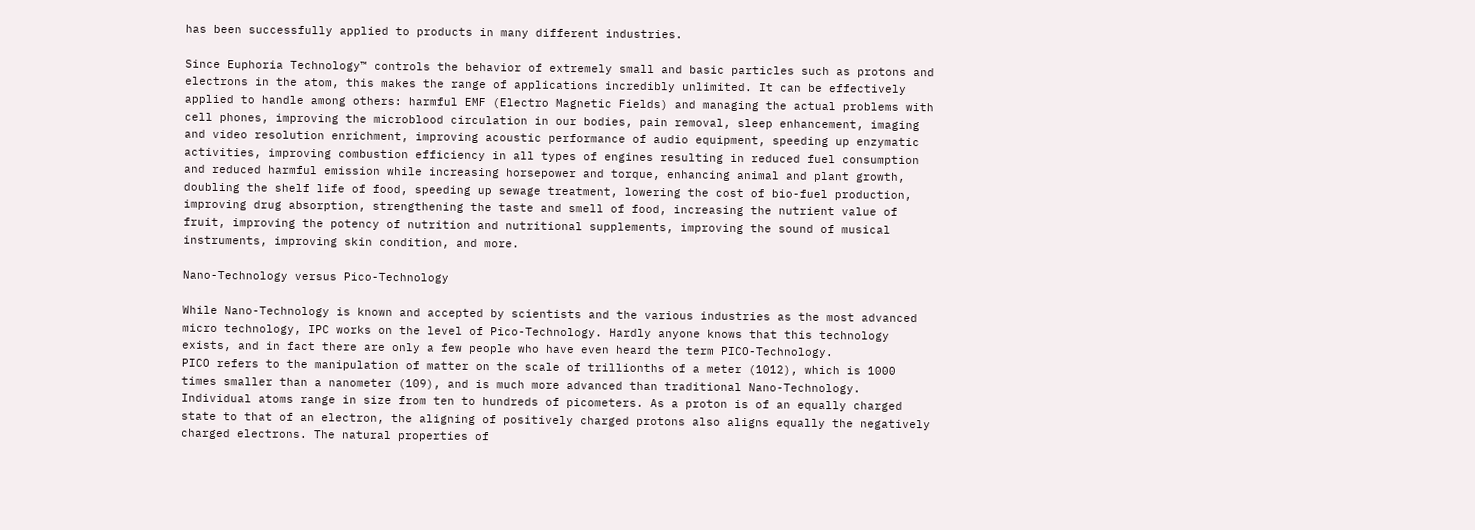has been successfully applied to products in many different industries.

Since Euphoria Technology™ controls the behavior of extremely small and basic particles such as protons and electrons in the atom, this makes the range of applications incredibly unlimited. It can be effectively applied to handle among others: harmful EMF (Electro Magnetic Fields) and managing the actual problems with cell phones, improving the microblood circulation in our bodies, pain removal, sleep enhancement, imaging and video resolution enrichment, improving acoustic performance of audio equipment, speeding up enzymatic activities, improving combustion efficiency in all types of engines resulting in reduced fuel consumption and reduced harmful emission while increasing horsepower and torque, enhancing animal and plant growth, doubling the shelf life of food, speeding up sewage treatment, lowering the cost of bio-fuel production, improving drug absorption, strengthening the taste and smell of food, increasing the nutrient value of fruit, improving the potency of nutrition and nutritional supplements, improving the sound of musical instruments, improving skin condition, and more.

Nano-Technology versus Pico-Technology

While Nano-Technology is known and accepted by scientists and the various industries as the most advanced micro technology, IPC works on the level of Pico-Technology. Hardly anyone knows that this technology exists, and in fact there are only a few people who have even heard the term PICO-Technology.
PICO refers to the manipulation of matter on the scale of trillionths of a meter (1012), which is 1000 times smaller than a nanometer (109), and is much more advanced than traditional Nano-Technology. Individual atoms range in size from ten to hundreds of picometers. As a proton is of an equally charged state to that of an electron, the aligning of positively charged protons also aligns equally the negatively charged electrons. The natural properties of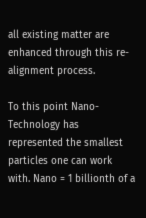all existing matter are enhanced through this re-alignment process.

To this point Nano-Technology has represented the smallest particles one can work with. Nano = 1 billionth of a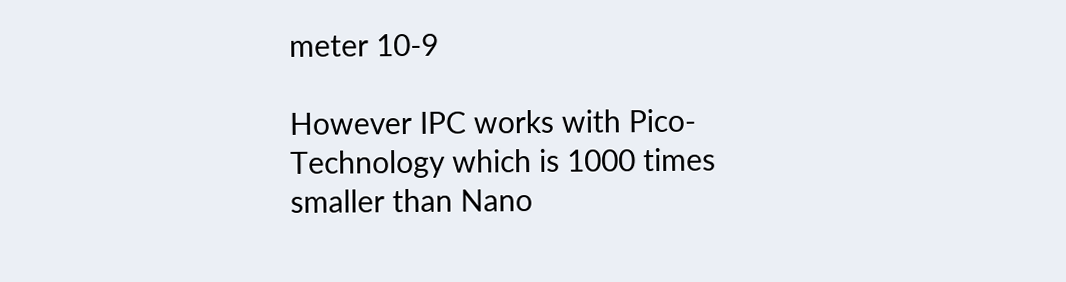meter 10-9

However IPC works with Pico-Technology which is 1000 times smaller than Nano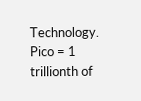Technology. Pico = 1 trillionth of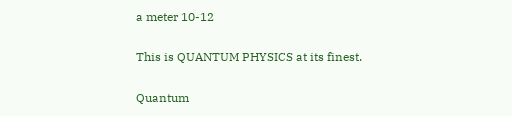a meter 10-12

This is QUANTUM PHYSICS at its finest.

Quantum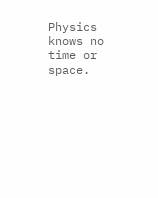Physics knows no time or space.